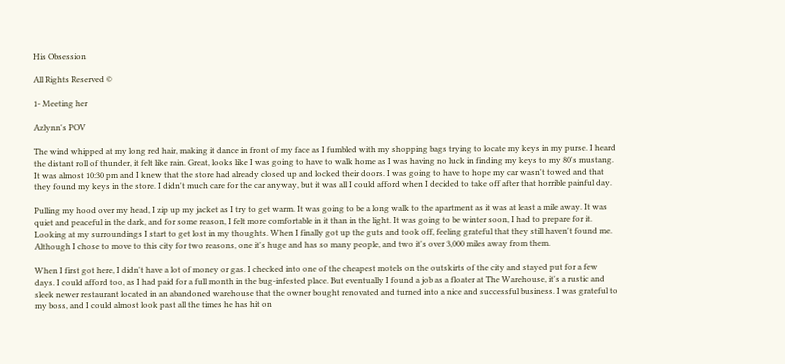His Obsession

All Rights Reserved ©

1- Meeting her

Azlynn's POV

The wind whipped at my long red hair, making it dance in front of my face as I fumbled with my shopping bags trying to locate my keys in my purse. I heard the distant roll of thunder, it felt like rain. Great, looks like I was going to have to walk home as I was having no luck in finding my keys to my 80's mustang. It was almost 10:30 pm and I knew that the store had already closed up and locked their doors. I was going to have to hope my car wasn't towed and that they found my keys in the store. I didn't much care for the car anyway, but it was all I could afford when I decided to take off after that horrible painful day.

Pulling my hood over my head, I zip up my jacket as I try to get warm. It was going to be a long walk to the apartment as it was at least a mile away. It was quiet and peaceful in the dark, and for some reason, I felt more comfortable in it than in the light. It was going to be winter soon, I had to prepare for it. Looking at my surroundings I start to get lost in my thoughts. When I finally got up the guts and took off, feeling grateful that they still haven't found me. Although I chose to move to this city for two reasons, one it's huge and has so many people, and two it's over 3,000 miles away from them.

When I first got here, I didn't have a lot of money or gas. I checked into one of the cheapest motels on the outskirts of the city and stayed put for a few days. I could afford too, as I had paid for a full month in the bug-infested place. But eventually I found a job as a floater at The Warehouse, it's a rustic and sleek newer restaurant located in an abandoned warehouse that the owner bought renovated and turned into a nice and successful business. I was grateful to my boss, and I could almost look past all the times he has hit on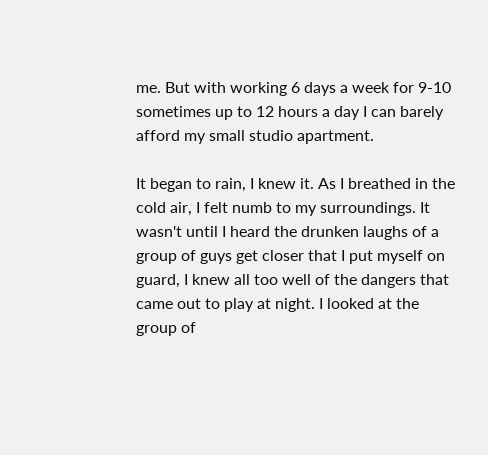me. But with working 6 days a week for 9-10 sometimes up to 12 hours a day I can barely afford my small studio apartment.

It began to rain, I knew it. As I breathed in the cold air, I felt numb to my surroundings. It wasn't until I heard the drunken laughs of a group of guys get closer that I put myself on guard, I knew all too well of the dangers that came out to play at night. I looked at the group of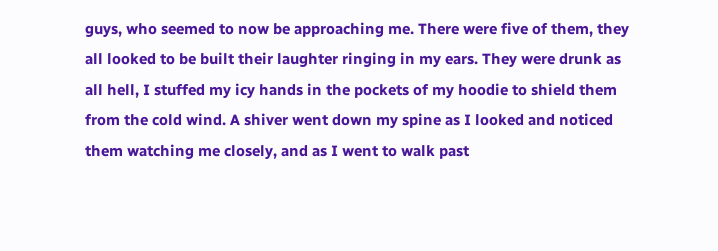guys, who seemed to now be approaching me. There were five of them, they all looked to be built their laughter ringing in my ears. They were drunk as all hell, I stuffed my icy hands in the pockets of my hoodie to shield them from the cold wind. A shiver went down my spine as I looked and noticed them watching me closely, and as I went to walk past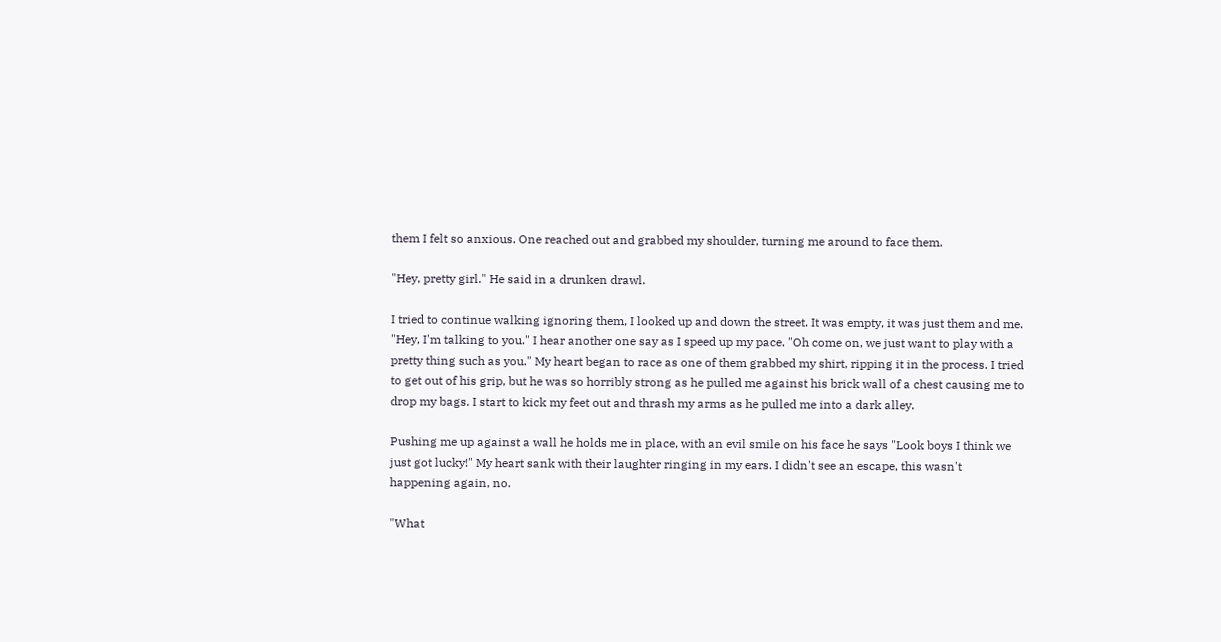them I felt so anxious. One reached out and grabbed my shoulder, turning me around to face them.

"Hey, pretty girl." He said in a drunken drawl.

I tried to continue walking ignoring them, I looked up and down the street. It was empty, it was just them and me. "Hey, I'm talking to you." I hear another one say as I speed up my pace. "Oh come on, we just want to play with a pretty thing such as you." My heart began to race as one of them grabbed my shirt, ripping it in the process. I tried to get out of his grip, but he was so horribly strong as he pulled me against his brick wall of a chest causing me to drop my bags. I start to kick my feet out and thrash my arms as he pulled me into a dark alley.

Pushing me up against a wall he holds me in place, with an evil smile on his face he says "Look boys I think we just got lucky!" My heart sank with their laughter ringing in my ears. I didn't see an escape, this wasn't happening again, no.

"What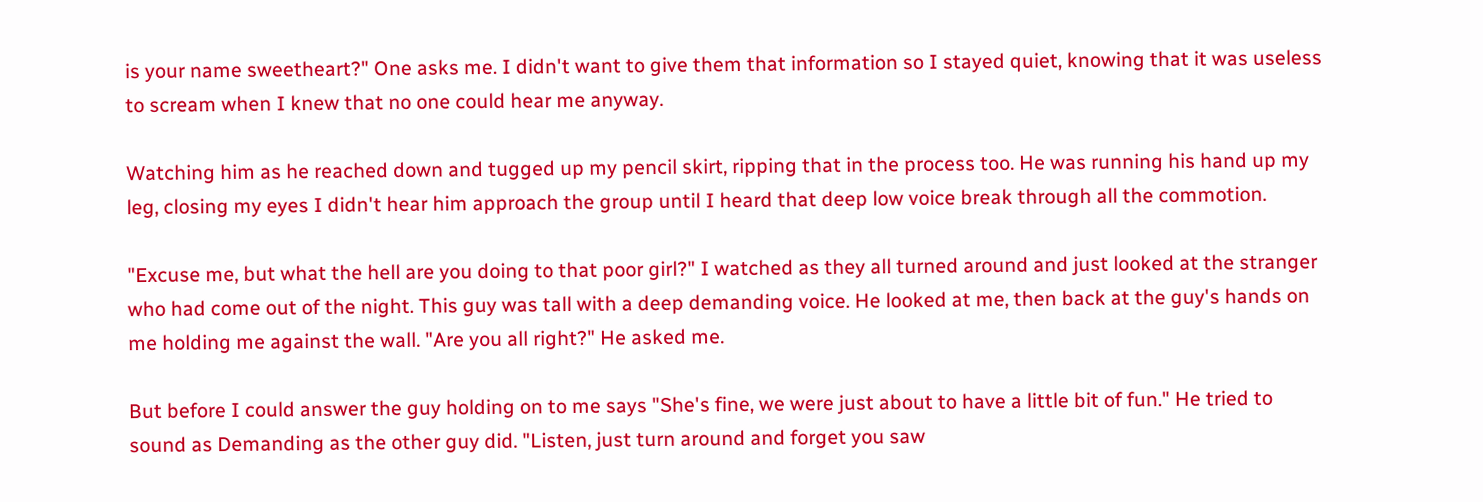is your name sweetheart?" One asks me. I didn't want to give them that information so I stayed quiet, knowing that it was useless to scream when I knew that no one could hear me anyway.

Watching him as he reached down and tugged up my pencil skirt, ripping that in the process too. He was running his hand up my leg, closing my eyes I didn't hear him approach the group until I heard that deep low voice break through all the commotion.

"Excuse me, but what the hell are you doing to that poor girl?" I watched as they all turned around and just looked at the stranger who had come out of the night. This guy was tall with a deep demanding voice. He looked at me, then back at the guy's hands on me holding me against the wall. "Are you all right?" He asked me.

But before I could answer the guy holding on to me says "She's fine, we were just about to have a little bit of fun." He tried to sound as Demanding as the other guy did. "Listen, just turn around and forget you saw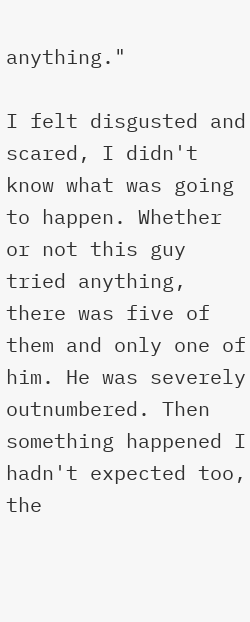anything."

I felt disgusted and scared, I didn't know what was going to happen. Whether or not this guy tried anything, there was five of them and only one of him. He was severely outnumbered. Then something happened I hadn't expected too, the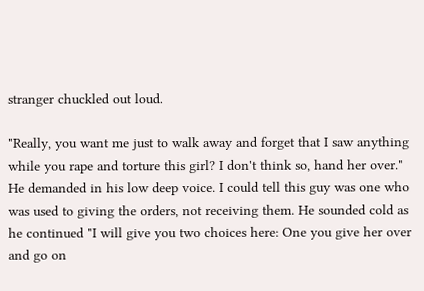stranger chuckled out loud.

"Really, you want me just to walk away and forget that I saw anything while you rape and torture this girl? I don't think so, hand her over." He demanded in his low deep voice. I could tell this guy was one who was used to giving the orders, not receiving them. He sounded cold as he continued "I will give you two choices here: One you give her over and go on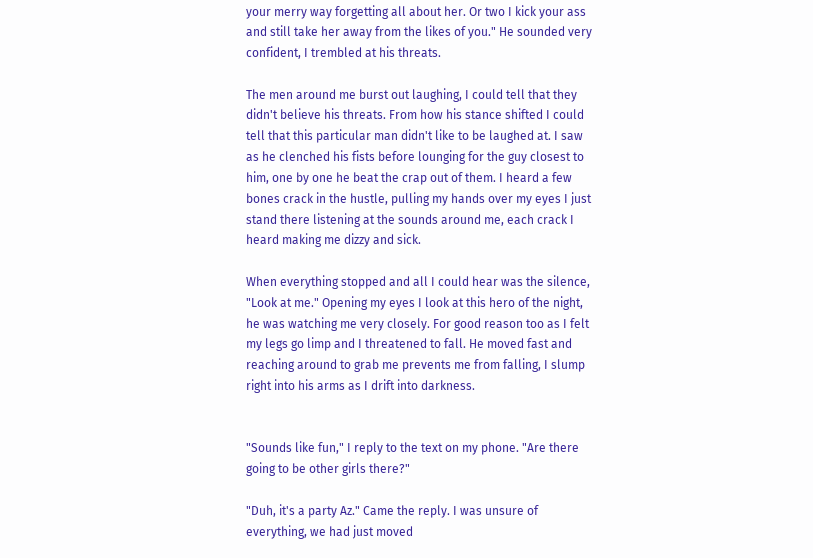your merry way forgetting all about her. Or two I kick your ass and still take her away from the likes of you." He sounded very confident, I trembled at his threats.

The men around me burst out laughing, I could tell that they didn't believe his threats. From how his stance shifted I could tell that this particular man didn't like to be laughed at. I saw as he clenched his fists before lounging for the guy closest to him, one by one he beat the crap out of them. I heard a few bones crack in the hustle, pulling my hands over my eyes I just stand there listening at the sounds around me, each crack I heard making me dizzy and sick.

When everything stopped and all I could hear was the silence, "Look at me." Opening my eyes I look at this hero of the night, he was watching me very closely. For good reason too as I felt my legs go limp and I threatened to fall. He moved fast and reaching around to grab me prevents me from falling, I slump right into his arms as I drift into darkness.


"Sounds like fun," I reply to the text on my phone. "Are there going to be other girls there?"

"Duh, it's a party Az." Came the reply. I was unsure of everything, we had just moved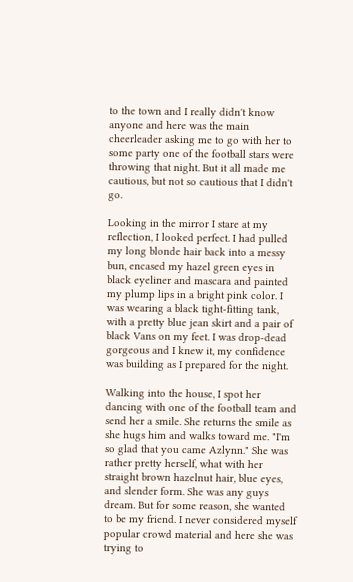to the town and I really didn't know anyone and here was the main cheerleader asking me to go with her to some party one of the football stars were throwing that night. But it all made me cautious, but not so cautious that I didn't go.

Looking in the mirror I stare at my reflection, I looked perfect. I had pulled my long blonde hair back into a messy bun, encased my hazel green eyes in black eyeliner and mascara and painted my plump lips in a bright pink color. I was wearing a black tight-fitting tank, with a pretty blue jean skirt and a pair of black Vans on my feet. I was drop-dead gorgeous and I knew it, my confidence was building as I prepared for the night.

Walking into the house, I spot her dancing with one of the football team and send her a smile. She returns the smile as she hugs him and walks toward me. "I'm so glad that you came Azlynn." She was rather pretty herself, what with her straight brown hazelnut hair, blue eyes, and slender form. She was any guys dream. But for some reason, she wanted to be my friend. I never considered myself popular crowd material and here she was trying to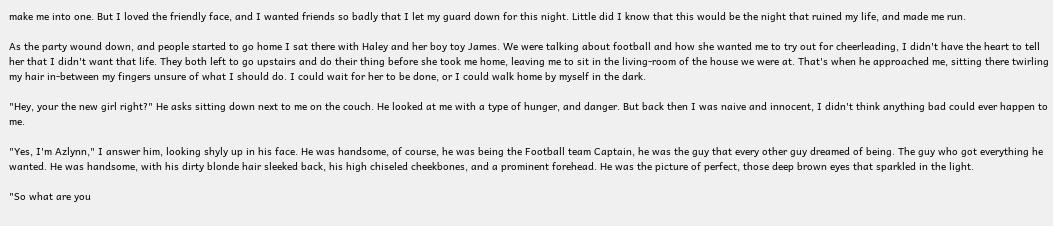make me into one. But I loved the friendly face, and I wanted friends so badly that I let my guard down for this night. Little did I know that this would be the night that ruined my life, and made me run.

As the party wound down, and people started to go home I sat there with Haley and her boy toy James. We were talking about football and how she wanted me to try out for cheerleading, I didn't have the heart to tell her that I didn't want that life. They both left to go upstairs and do their thing before she took me home, leaving me to sit in the living-room of the house we were at. That's when he approached me, sitting there twirling my hair in-between my fingers unsure of what I should do. I could wait for her to be done, or I could walk home by myself in the dark.

"Hey, your the new girl right?" He asks sitting down next to me on the couch. He looked at me with a type of hunger, and danger. But back then I was naive and innocent, I didn't think anything bad could ever happen to me.

"Yes, I'm Azlynn," I answer him, looking shyly up in his face. He was handsome, of course, he was being the Football team Captain, he was the guy that every other guy dreamed of being. The guy who got everything he wanted. He was handsome, with his dirty blonde hair sleeked back, his high chiseled cheekbones, and a prominent forehead. He was the picture of perfect, those deep brown eyes that sparkled in the light.

"So what are you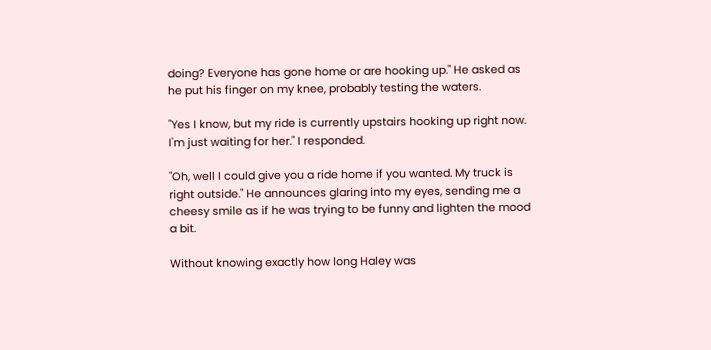doing? Everyone has gone home or are hooking up." He asked as he put his finger on my knee, probably testing the waters.

"Yes I know, but my ride is currently upstairs hooking up right now. I'm just waiting for her." I responded.

"Oh, well I could give you a ride home if you wanted. My truck is right outside." He announces glaring into my eyes, sending me a cheesy smile as if he was trying to be funny and lighten the mood a bit.

Without knowing exactly how long Haley was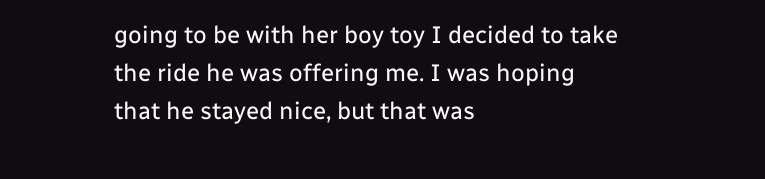going to be with her boy toy I decided to take the ride he was offering me. I was hoping that he stayed nice, but that was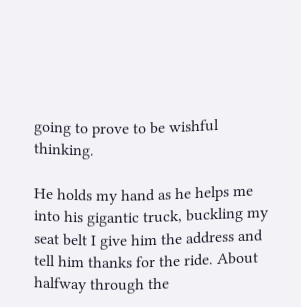going to prove to be wishful thinking.

He holds my hand as he helps me into his gigantic truck, buckling my seat belt I give him the address and tell him thanks for the ride. About halfway through the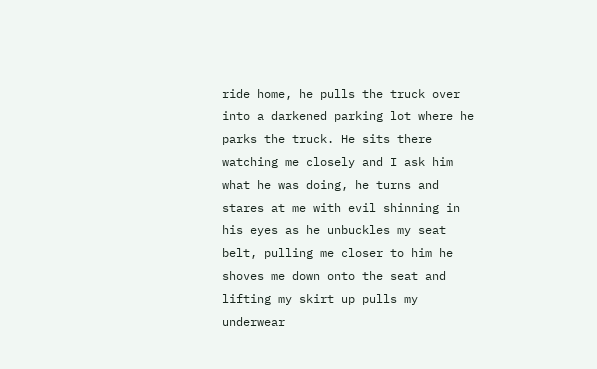ride home, he pulls the truck over into a darkened parking lot where he parks the truck. He sits there watching me closely and I ask him what he was doing, he turns and stares at me with evil shinning in his eyes as he unbuckles my seat belt, pulling me closer to him he shoves me down onto the seat and lifting my skirt up pulls my underwear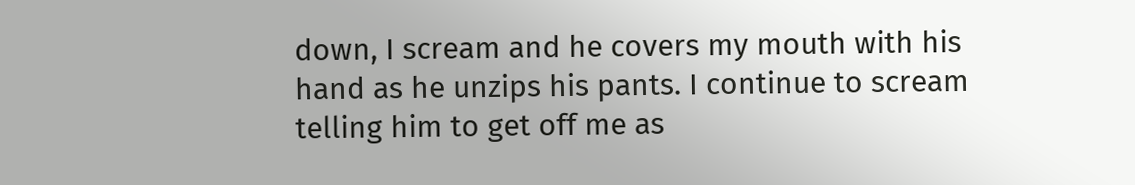down, I scream and he covers my mouth with his hand as he unzips his pants. I continue to scream telling him to get off me as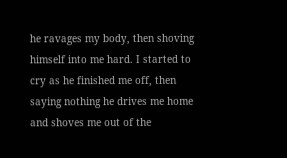he ravages my body, then shoving himself into me hard. I started to cry as he finished me off, then saying nothing he drives me home and shoves me out of the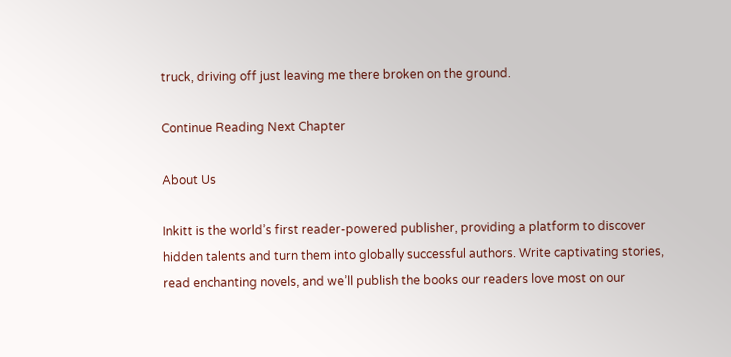truck, driving off just leaving me there broken on the ground.

Continue Reading Next Chapter

About Us

Inkitt is the world’s first reader-powered publisher, providing a platform to discover hidden talents and turn them into globally successful authors. Write captivating stories, read enchanting novels, and we’ll publish the books our readers love most on our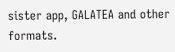sister app, GALATEA and other formats.